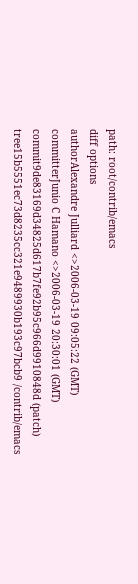path: root/contrib/emacs
diff options
authorAlexandre Julliard <>2006-03-19 09:05:22 (GMT)
committerJunio C Hamano <>2006-03-19 20:30:01 (GMT)
commit9de83169d34825d617b7fe92b95c966d9910848d (patch)
tree15b5551ec73d8235cc321e9489930b193c97bcb9 /contrib/emacs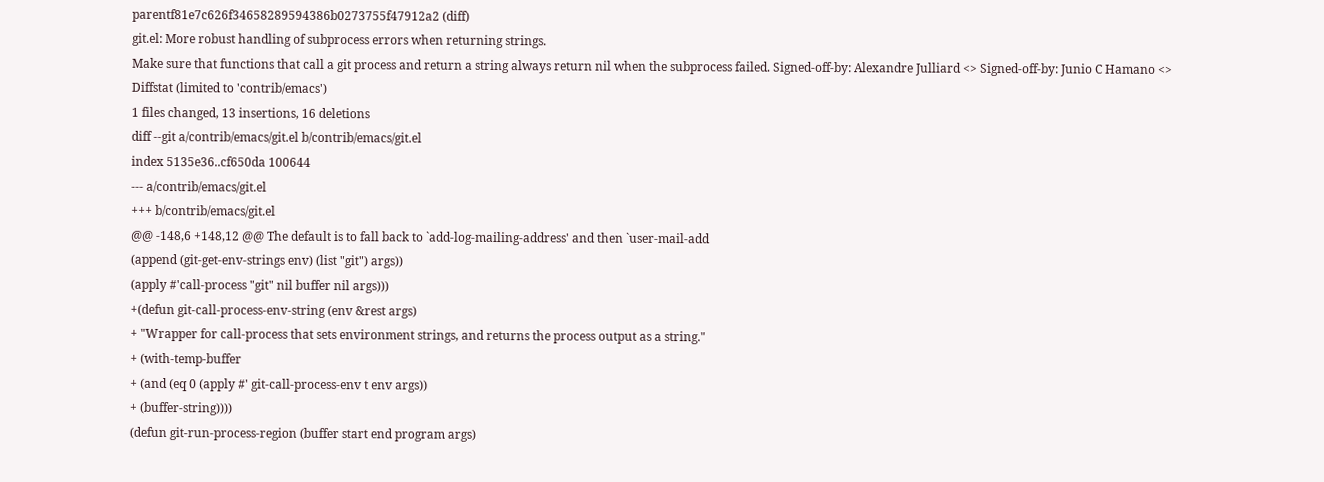parentf81e7c626f34658289594386b0273755f47912a2 (diff)
git.el: More robust handling of subprocess errors when returning strings.
Make sure that functions that call a git process and return a string always return nil when the subprocess failed. Signed-off-by: Alexandre Julliard <> Signed-off-by: Junio C Hamano <>
Diffstat (limited to 'contrib/emacs')
1 files changed, 13 insertions, 16 deletions
diff --git a/contrib/emacs/git.el b/contrib/emacs/git.el
index 5135e36..cf650da 100644
--- a/contrib/emacs/git.el
+++ b/contrib/emacs/git.el
@@ -148,6 +148,12 @@ The default is to fall back to `add-log-mailing-address' and then `user-mail-add
(append (git-get-env-strings env) (list "git") args))
(apply #'call-process "git" nil buffer nil args)))
+(defun git-call-process-env-string (env &rest args)
+ "Wrapper for call-process that sets environment strings, and returns the process output as a string."
+ (with-temp-buffer
+ (and (eq 0 (apply #' git-call-process-env t env args))
+ (buffer-string))))
(defun git-run-process-region (buffer start end program args)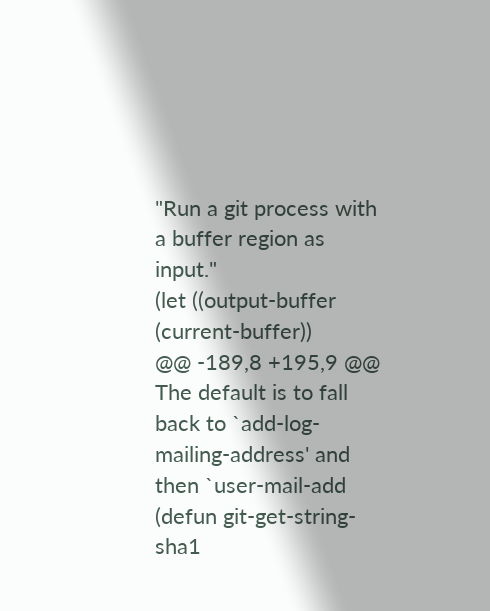"Run a git process with a buffer region as input."
(let ((output-buffer (current-buffer))
@@ -189,8 +195,9 @@ The default is to fall back to `add-log-mailing-address' and then `user-mail-add
(defun git-get-string-sha1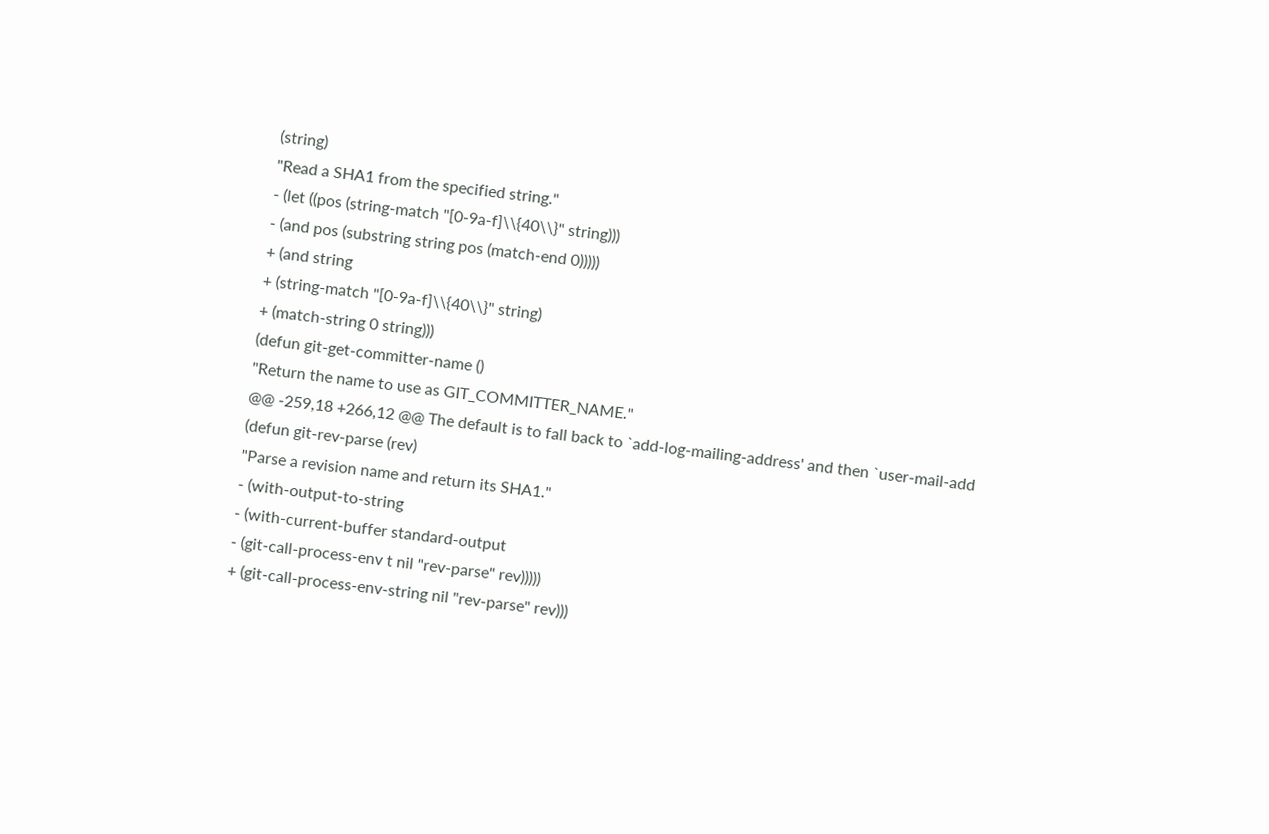(string)
"Read a SHA1 from the specified string."
- (let ((pos (string-match "[0-9a-f]\\{40\\}" string)))
- (and pos (substring string pos (match-end 0)))))
+ (and string
+ (string-match "[0-9a-f]\\{40\\}" string)
+ (match-string 0 string)))
(defun git-get-committer-name ()
"Return the name to use as GIT_COMMITTER_NAME."
@@ -259,18 +266,12 @@ The default is to fall back to `add-log-mailing-address' and then `user-mail-add
(defun git-rev-parse (rev)
"Parse a revision name and return its SHA1."
- (with-output-to-string
- (with-current-buffer standard-output
- (git-call-process-env t nil "rev-parse" rev)))))
+ (git-call-process-env-string nil "rev-parse" rev)))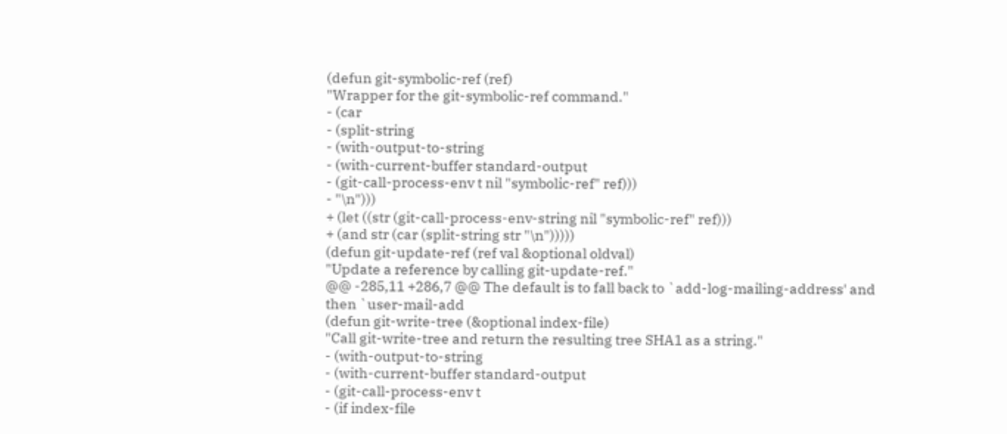(defun git-symbolic-ref (ref)
"Wrapper for the git-symbolic-ref command."
- (car
- (split-string
- (with-output-to-string
- (with-current-buffer standard-output
- (git-call-process-env t nil "symbolic-ref" ref)))
- "\n")))
+ (let ((str (git-call-process-env-string nil "symbolic-ref" ref)))
+ (and str (car (split-string str "\n")))))
(defun git-update-ref (ref val &optional oldval)
"Update a reference by calling git-update-ref."
@@ -285,11 +286,7 @@ The default is to fall back to `add-log-mailing-address' and then `user-mail-add
(defun git-write-tree (&optional index-file)
"Call git-write-tree and return the resulting tree SHA1 as a string."
- (with-output-to-string
- (with-current-buffer standard-output
- (git-call-process-env t
- (if index-file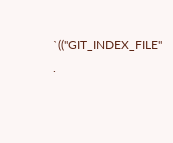`(("GIT_INDEX_FILE" .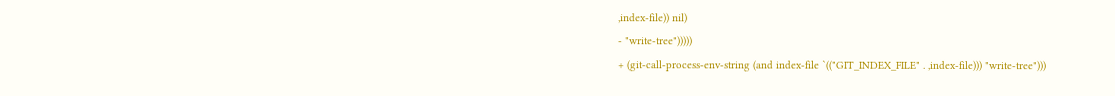,index-file)) nil)
- "write-tree")))))
+ (git-call-process-env-string (and index-file `(("GIT_INDEX_FILE" . ,index-file))) "write-tree")))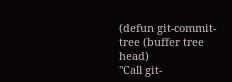(defun git-commit-tree (buffer tree head)
"Call git-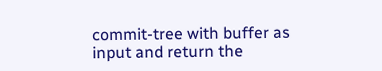commit-tree with buffer as input and return the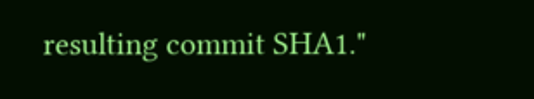resulting commit SHA1."